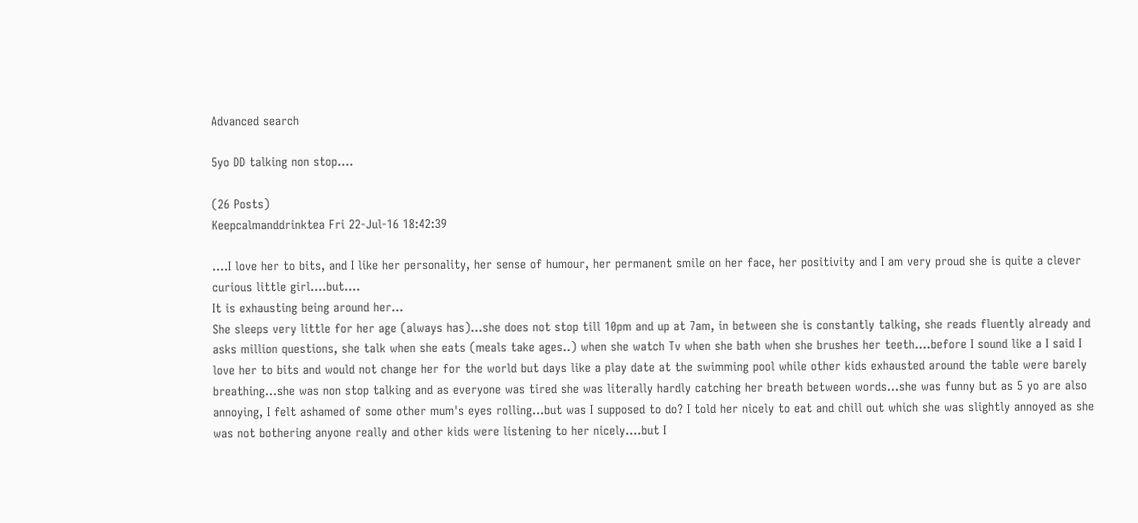Advanced search

5yo DD talking non stop....

(26 Posts)
Keepcalmanddrinktea Fri 22-Jul-16 18:42:39

....I love her to bits, and I like her personality, her sense of humour, her permanent smile on her face, her positivity and I am very proud she is quite a clever curious little girl....but....
It is exhausting being around her...
She sleeps very little for her age (always has)...she does not stop till 10pm and up at 7am, in between she is constantly talking, she reads fluently already and asks million questions, she talk when she eats (meals take ages..) when she watch Tv when she bath when she brushes her teeth....before I sound like a I said I love her to bits and would not change her for the world but days like a play date at the swimming pool while other kids exhausted around the table were barely breathing...she was non stop talking and as everyone was tired she was literally hardly catching her breath between words...she was funny but as 5 yo are also annoying, I felt ashamed of some other mum's eyes rolling...but was I supposed to do? I told her nicely to eat and chill out which she was slightly annoyed as she was not bothering anyone really and other kids were listening to her nicely....but I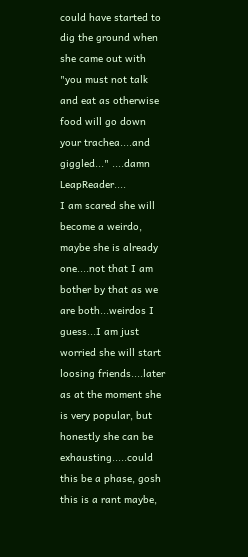could have started to dig the ground when she came out with "you must not talk and eat as otherwise food will go down your trachea....and giggled..." ....damn LeapReader....
I am scared she will become a weirdo, maybe she is already one....not that I am bother by that as we are both...weirdos I guess...I am just worried she will start loosing friends....later as at the moment she is very popular, but honestly she can be exhausting.....could this be a phase, gosh this is a rant maybe,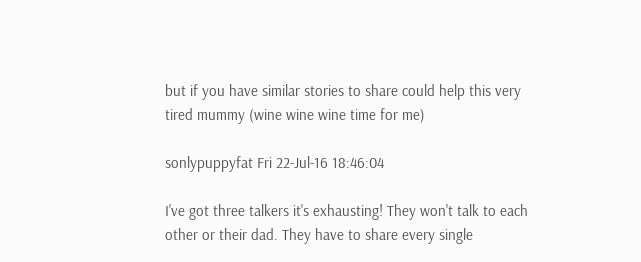but if you have similar stories to share could help this very tired mummy (wine wine wine time for me)

sonlypuppyfat Fri 22-Jul-16 18:46:04

I've got three talkers it's exhausting! They won't talk to each other or their dad. They have to share every single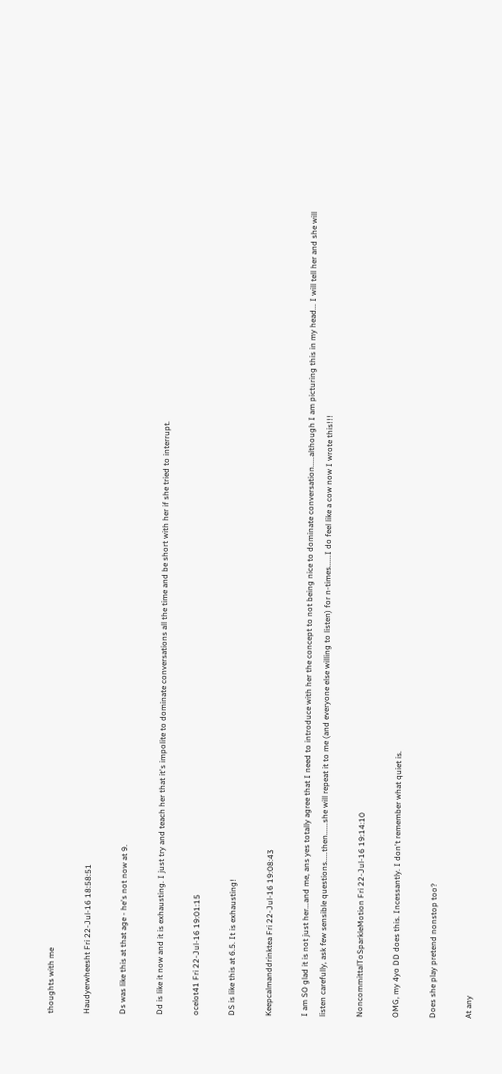thoughts with me

Haudyerwheesht Fri 22-Jul-16 18:58:51

Ds was like this at that age - he's not now at 9.

Dd is like it now and it is exhausting. I just try and teach her that it's impolite to dominate conversations all the time and be short with her if she tried to interrupt.

ocelot41 Fri 22-Jul-16 19:01:15

DS is like this at 6.5. It is exhausting!

Keepcalmanddrinktea Fri 22-Jul-16 19:08:43

I am SO glad it is not just her...and me, ans yes totally agree that I need to introduce with her the concept to not being nice to dominate conversation.....although I am picturing this in my head... I will tell her and she will listen carefully, ask few sensible questions.....then......she will repeat it to me (and everyone else willing to listen) for n-times......I do feel like a cow now I wrote this!!!

NoncommittalToSparkleMotion Fri 22-Jul-16 19:14:10

OMG, my 4yo DD does this. Incessantly. I don't remember what quiet is.

Does she play pretend nonstop too?

At any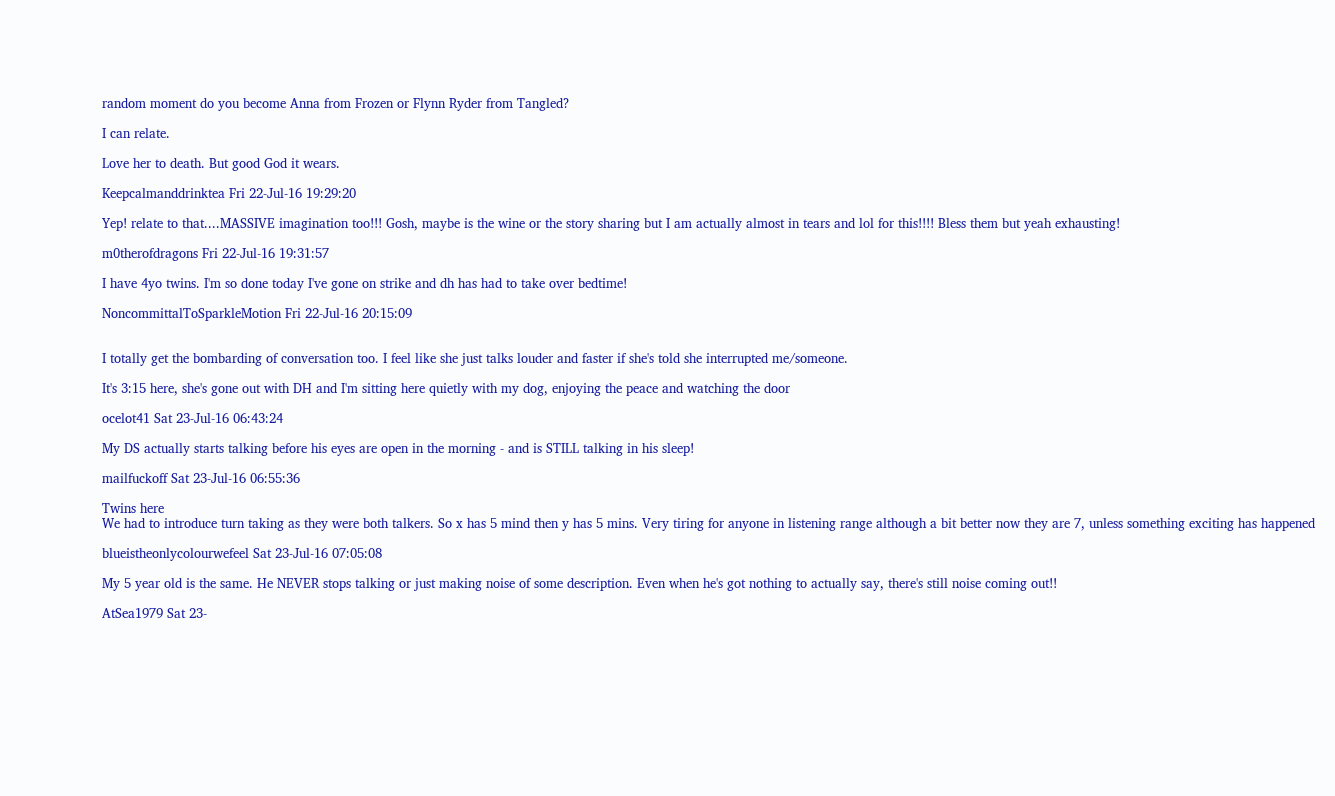random moment do you become Anna from Frozen or Flynn Ryder from Tangled?

I can relate.

Love her to death. But good God it wears.

Keepcalmanddrinktea Fri 22-Jul-16 19:29:20

Yep! relate to that....MASSIVE imagination too!!! Gosh, maybe is the wine or the story sharing but I am actually almost in tears and lol for this!!!! Bless them but yeah exhausting!

m0therofdragons Fri 22-Jul-16 19:31:57

I have 4yo twins. I'm so done today I've gone on strike and dh has had to take over bedtime!

NoncommittalToSparkleMotion Fri 22-Jul-16 20:15:09


I totally get the bombarding of conversation too. I feel like she just talks louder and faster if she's told she interrupted me/someone.

It's 3:15 here, she's gone out with DH and I'm sitting here quietly with my dog, enjoying the peace and watching the door

ocelot41 Sat 23-Jul-16 06:43:24

My DS actually starts talking before his eyes are open in the morning - and is STILL talking in his sleep!

mailfuckoff Sat 23-Jul-16 06:55:36

Twins here
We had to introduce turn taking as they were both talkers. So x has 5 mind then y has 5 mins. Very tiring for anyone in listening range although a bit better now they are 7, unless something exciting has happened

blueistheonlycolourwefeel Sat 23-Jul-16 07:05:08

My 5 year old is the same. He NEVER stops talking or just making noise of some description. Even when he's got nothing to actually say, there's still noise coming out!!

AtSea1979 Sat 23-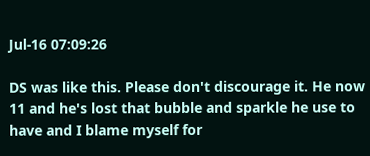Jul-16 07:09:26

DS was like this. Please don't discourage it. He now 11 and he's lost that bubble and sparkle he use to have and I blame myself for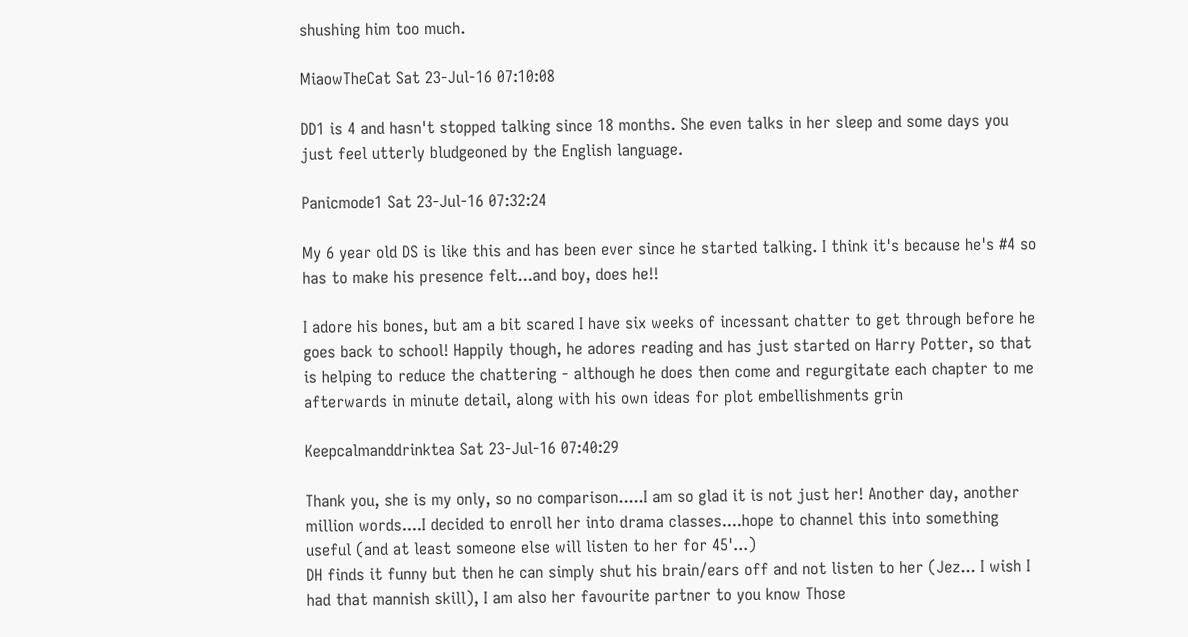shushing him too much.

MiaowTheCat Sat 23-Jul-16 07:10:08

DD1 is 4 and hasn't stopped talking since 18 months. She even talks in her sleep and some days you just feel utterly bludgeoned by the English language.

Panicmode1 Sat 23-Jul-16 07:32:24

My 6 year old DS is like this and has been ever since he started talking. I think it's because he's #4 so has to make his presence felt...and boy, does he!!

I adore his bones, but am a bit scared I have six weeks of incessant chatter to get through before he goes back to school! Happily though, he adores reading and has just started on Harry Potter, so that is helping to reduce the chattering - although he does then come and regurgitate each chapter to me afterwards in minute detail, along with his own ideas for plot embellishments grin

Keepcalmanddrinktea Sat 23-Jul-16 07:40:29

Thank you, she is my only, so no comparison.....I am so glad it is not just her! Another day, another million words....I decided to enroll her into drama classes....hope to channel this into something useful (and at least someone else will listen to her for 45'...)
DH finds it funny but then he can simply shut his brain/ears off and not listen to her (Jez... I wish I had that mannish skill), I am also her favourite partner to you know Those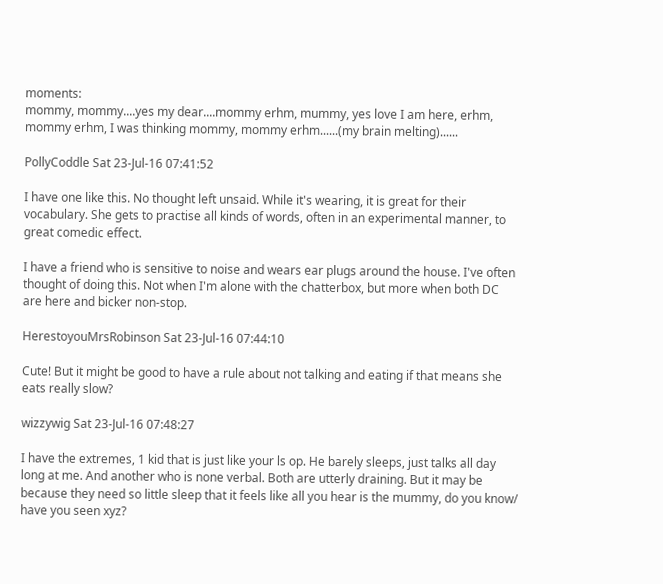moments:
mommy, mommy....yes my dear....mommy erhm, mummy, yes love I am here, erhm, mommy erhm, I was thinking mommy, mommy erhm......(my brain melting)......

PollyCoddle Sat 23-Jul-16 07:41:52

I have one like this. No thought left unsaid. While it's wearing, it is great for their vocabulary. She gets to practise all kinds of words, often in an experimental manner, to great comedic effect.

I have a friend who is sensitive to noise and wears ear plugs around the house. I've often thought of doing this. Not when I'm alone with the chatterbox, but more when both DC are here and bicker non-stop.

HerestoyouMrsRobinson Sat 23-Jul-16 07:44:10

Cute! But it might be good to have a rule about not talking and eating if that means she eats really slow?

wizzywig Sat 23-Jul-16 07:48:27

I have the extremes, 1 kid that is just like your ls op. He barely sleeps, just talks all day long at me. And another who is none verbal. Both are utterly draining. But it may be because they need so little sleep that it feels like all you hear is the mummy, do you know/ have you seen xyz?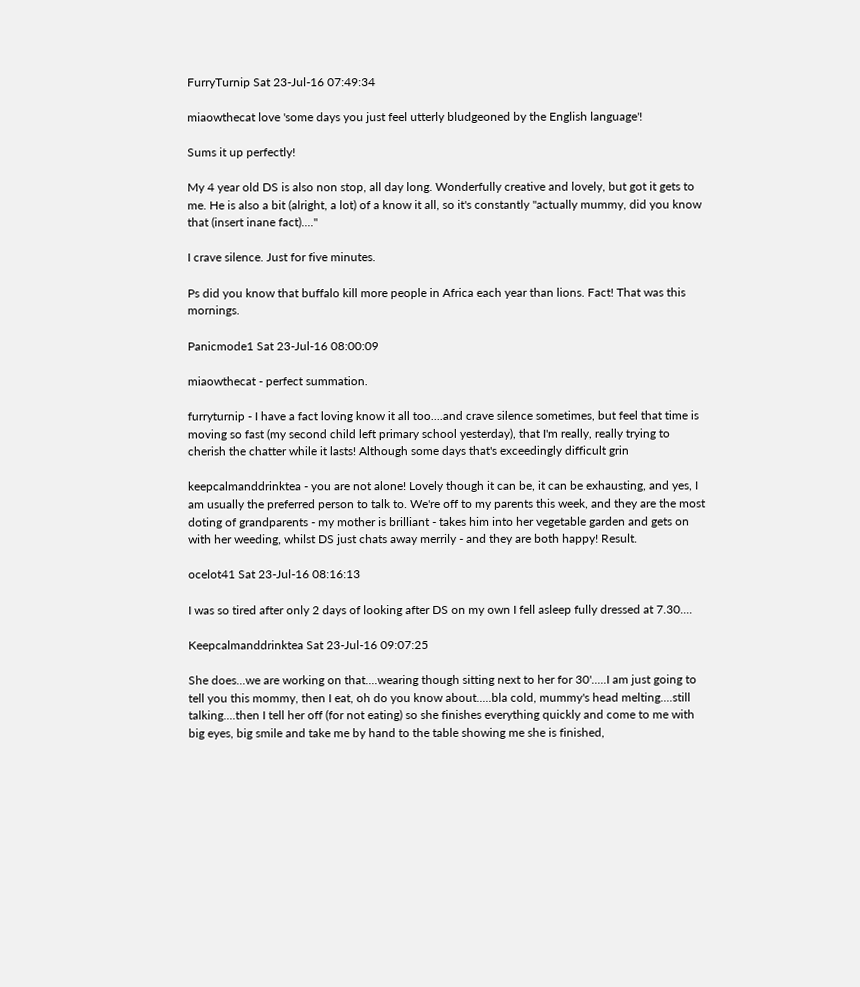FurryTurnip Sat 23-Jul-16 07:49:34

miaowthecat love 'some days you just feel utterly bludgeoned by the English language'!

Sums it up perfectly!

My 4 year old DS is also non stop, all day long. Wonderfully creative and lovely, but got it gets to me. He is also a bit (alright, a lot) of a know it all, so it's constantly "actually mummy, did you know that (insert inane fact)...."

I crave silence. Just for five minutes.

Ps did you know that buffalo kill more people in Africa each year than lions. Fact! That was this mornings.

Panicmode1 Sat 23-Jul-16 08:00:09

miaowthecat - perfect summation.

furryturnip - I have a fact loving know it all too....and crave silence sometimes, but feel that time is moving so fast (my second child left primary school yesterday), that I'm really, really trying to cherish the chatter while it lasts! Although some days that's exceedingly difficult grin

keepcalmanddrinktea - you are not alone! Lovely though it can be, it can be exhausting, and yes, I am usually the preferred person to talk to. We're off to my parents this week, and they are the most doting of grandparents - my mother is brilliant - takes him into her vegetable garden and gets on with her weeding, whilst DS just chats away merrily - and they are both happy! Result.

ocelot41 Sat 23-Jul-16 08:16:13

I was so tired after only 2 days of looking after DS on my own I fell asleep fully dressed at 7.30....

Keepcalmanddrinktea Sat 23-Jul-16 09:07:25

She does...we are working on that....wearing though sitting next to her for 30'.....I am just going to tell you this mommy, then I eat, oh do you know about.....bla cold, mummy's head melting....still talking....then I tell her off (for not eating) so she finishes everything quickly and come to me with big eyes, big smile and take me by hand to the table showing me she is finished,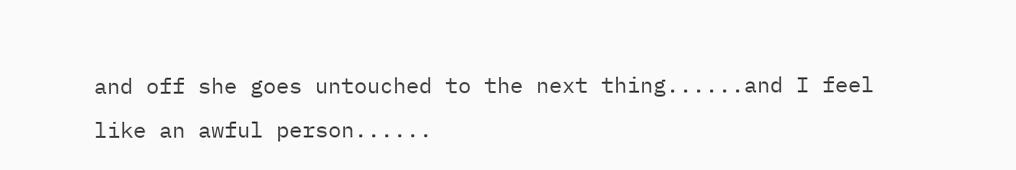and off she goes untouched to the next thing......and I feel like an awful person......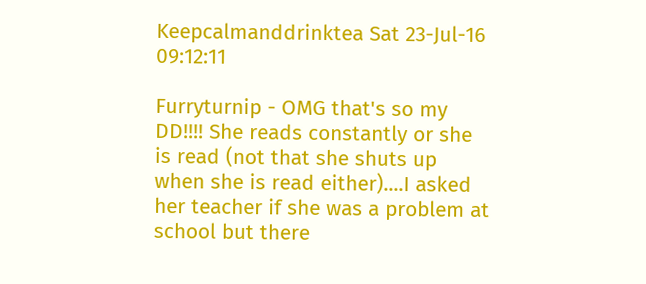Keepcalmanddrinktea Sat 23-Jul-16 09:12:11

Furryturnip - OMG that's so my DD!!!! She reads constantly or she is read (not that she shuts up when she is read either)....I asked her teacher if she was a problem at school but there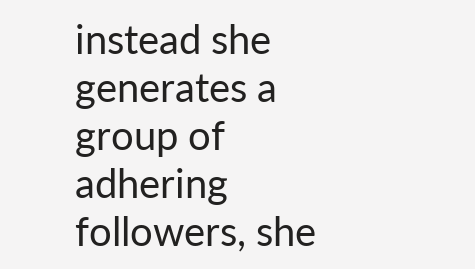instead she generates a group of adhering followers, she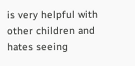is very helpful with other children and hates seeing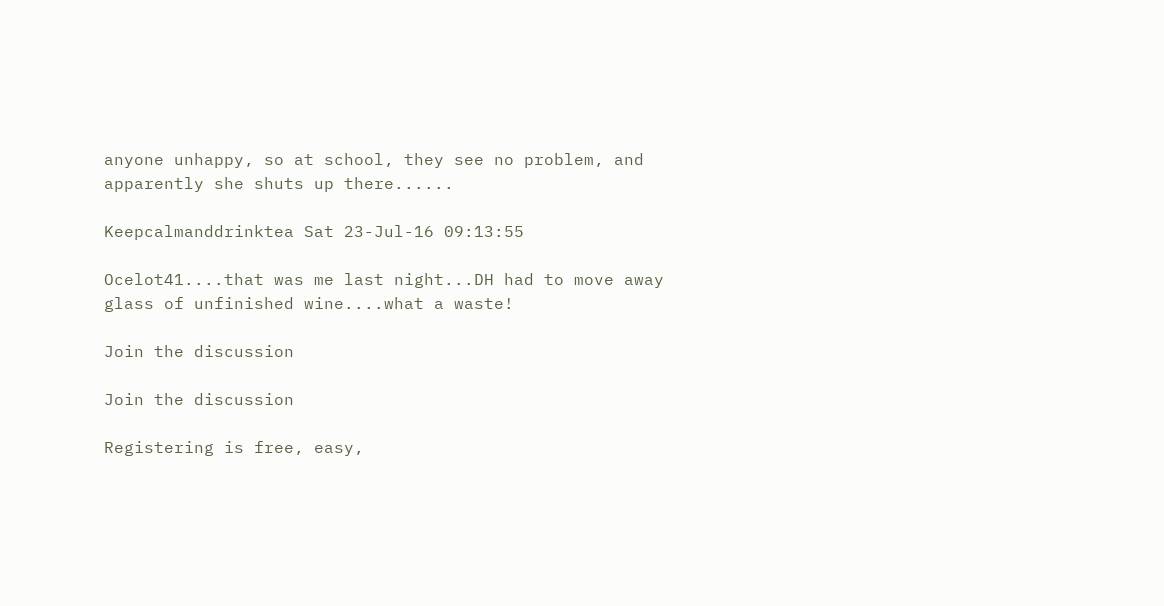anyone unhappy, so at school, they see no problem, and apparently she shuts up there......

Keepcalmanddrinktea Sat 23-Jul-16 09:13:55

Ocelot41....that was me last night...DH had to move away glass of unfinished wine....what a waste!

Join the discussion

Join the discussion

Registering is free, easy,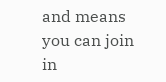and means you can join in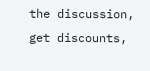the discussion, get discounts,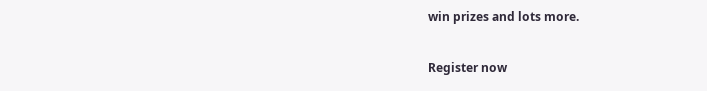win prizes and lots more.

Register now